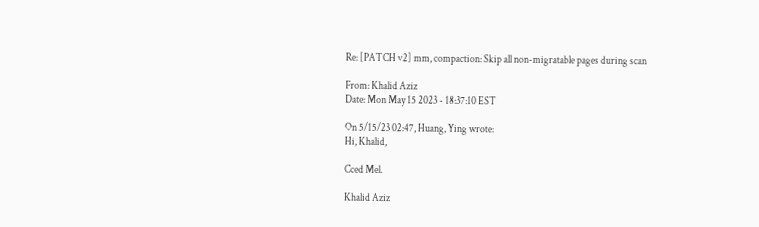Re: [PATCH v2] mm, compaction: Skip all non-migratable pages during scan

From: Khalid Aziz
Date: Mon May 15 2023 - 18:37:10 EST

On 5/15/23 02:47, Huang, Ying wrote:
Hi, Khalid,

Cced Mel.

Khalid Aziz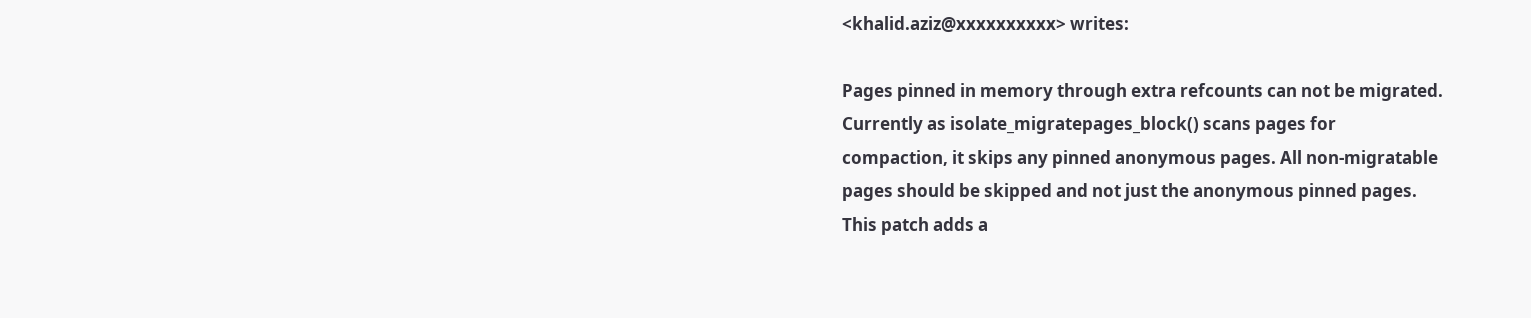<khalid.aziz@xxxxxxxxxx> writes:

Pages pinned in memory through extra refcounts can not be migrated.
Currently as isolate_migratepages_block() scans pages for
compaction, it skips any pinned anonymous pages. All non-migratable
pages should be skipped and not just the anonymous pinned pages.
This patch adds a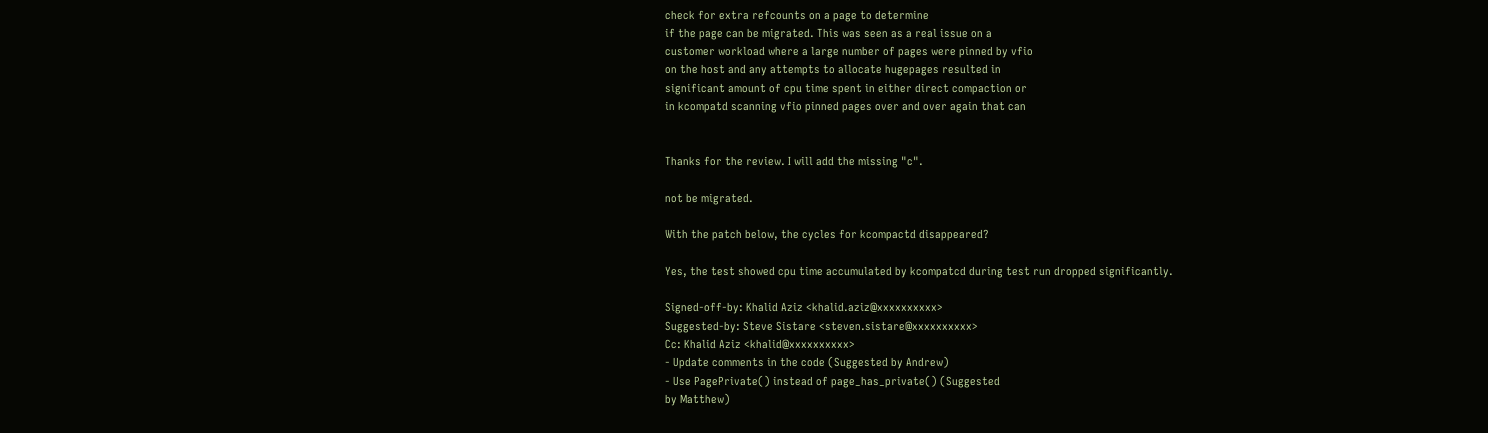check for extra refcounts on a page to determine
if the page can be migrated. This was seen as a real issue on a
customer workload where a large number of pages were pinned by vfio
on the host and any attempts to allocate hugepages resulted in
significant amount of cpu time spent in either direct compaction or
in kcompatd scanning vfio pinned pages over and over again that can


Thanks for the review. I will add the missing "c".

not be migrated.

With the patch below, the cycles for kcompactd disappeared?

Yes, the test showed cpu time accumulated by kcompatcd during test run dropped significantly.

Signed-off-by: Khalid Aziz <khalid.aziz@xxxxxxxxxx>
Suggested-by: Steve Sistare <steven.sistare@xxxxxxxxxx>
Cc: Khalid Aziz <khalid@xxxxxxxxxx>
- Update comments in the code (Suggested by Andrew)
- Use PagePrivate() instead of page_has_private() (Suggested
by Matthew)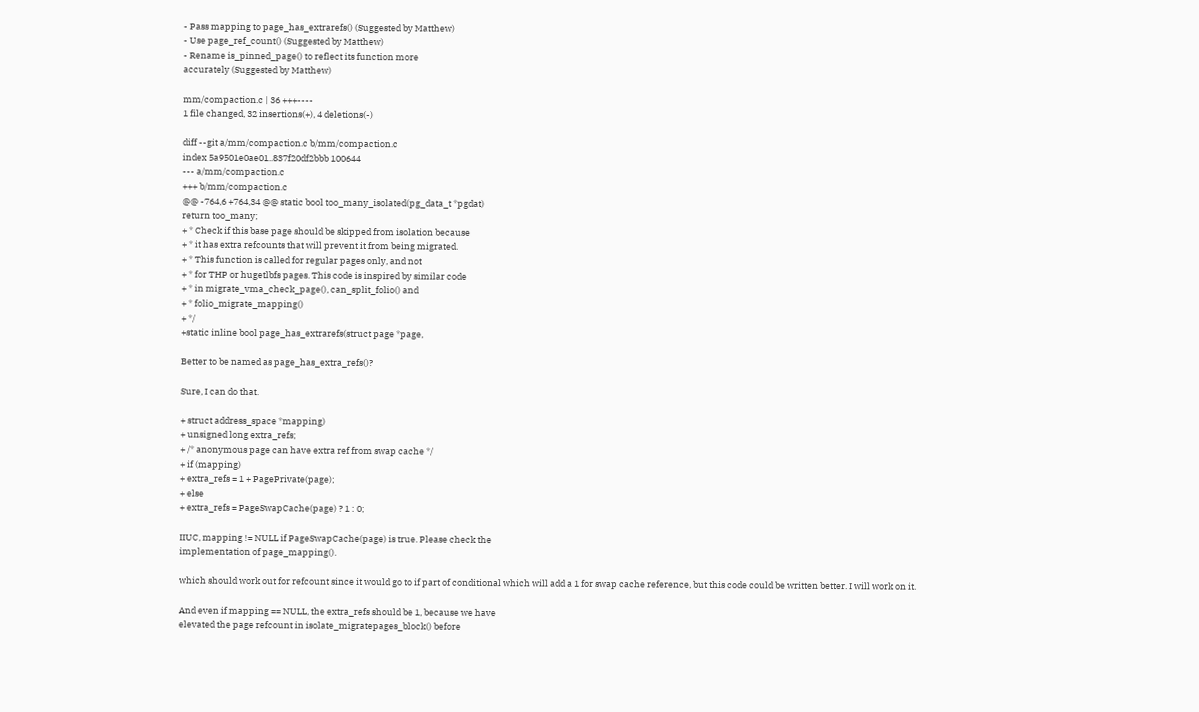- Pass mapping to page_has_extrarefs() (Suggested by Matthew)
- Use page_ref_count() (Suggested by Matthew)
- Rename is_pinned_page() to reflect its function more
accurately (Suggested by Matthew)

mm/compaction.c | 36 +++----
1 file changed, 32 insertions(+), 4 deletions(-)

diff --git a/mm/compaction.c b/mm/compaction.c
index 5a9501e0ae01..837f20df2bbb 100644
--- a/mm/compaction.c
+++ b/mm/compaction.c
@@ -764,6 +764,34 @@ static bool too_many_isolated(pg_data_t *pgdat)
return too_many;
+ * Check if this base page should be skipped from isolation because
+ * it has extra refcounts that will prevent it from being migrated.
+ * This function is called for regular pages only, and not
+ * for THP or hugetlbfs pages. This code is inspired by similar code
+ * in migrate_vma_check_page(), can_split_folio() and
+ * folio_migrate_mapping()
+ */
+static inline bool page_has_extrarefs(struct page *page,

Better to be named as page_has_extra_refs()?

Sure, I can do that.

+ struct address_space *mapping)
+ unsigned long extra_refs;
+ /* anonymous page can have extra ref from swap cache */
+ if (mapping)
+ extra_refs = 1 + PagePrivate(page);
+ else
+ extra_refs = PageSwapCache(page) ? 1 : 0;

IIUC, mapping != NULL if PageSwapCache(page) is true. Please check the
implementation of page_mapping().

which should work out for refcount since it would go to if part of conditional which will add a 1 for swap cache reference, but this code could be written better. I will work on it.

And even if mapping == NULL, the extra_refs should be 1, because we have
elevated the page refcount in isolate_migratepages_block() before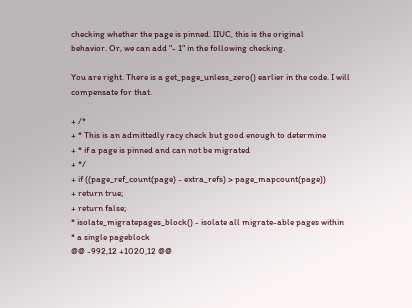checking whether the page is pinned. IIUC, this is the original
behavior. Or, we can add "- 1" in the following checking.

You are right. There is a get_page_unless_zero() earlier in the code. I will compensate for that.

+ /*
+ * This is an admittedly racy check but good enough to determine
+ * if a page is pinned and can not be migrated
+ */
+ if ((page_ref_count(page) - extra_refs) > page_mapcount(page))
+ return true;
+ return false;
* isolate_migratepages_block() - isolate all migrate-able pages within
* a single pageblock
@@ -992,12 +1020,12 @@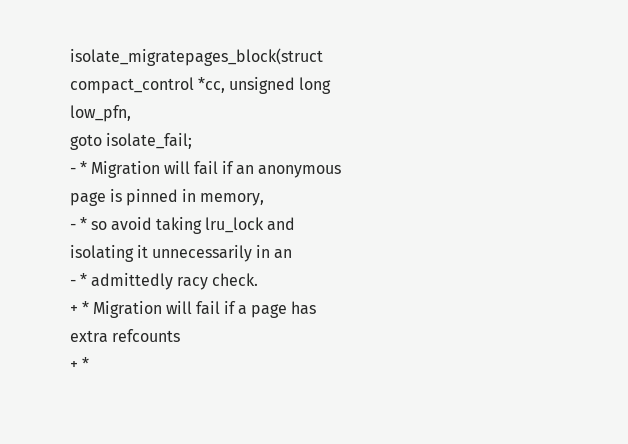isolate_migratepages_block(struct compact_control *cc, unsigned long low_pfn,
goto isolate_fail;
- * Migration will fail if an anonymous page is pinned in memory,
- * so avoid taking lru_lock and isolating it unnecessarily in an
- * admittedly racy check.
+ * Migration will fail if a page has extra refcounts
+ *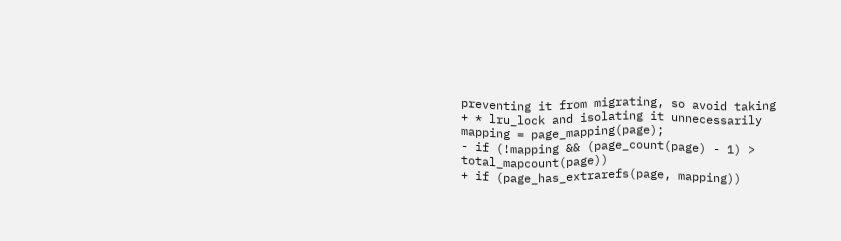preventing it from migrating, so avoid taking
+ * lru_lock and isolating it unnecessarily
mapping = page_mapping(page);
- if (!mapping && (page_count(page) - 1) > total_mapcount(page))
+ if (page_has_extrarefs(page, mapping))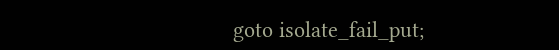goto isolate_fail_put;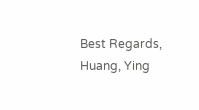Best Regards,
Huang, Ying